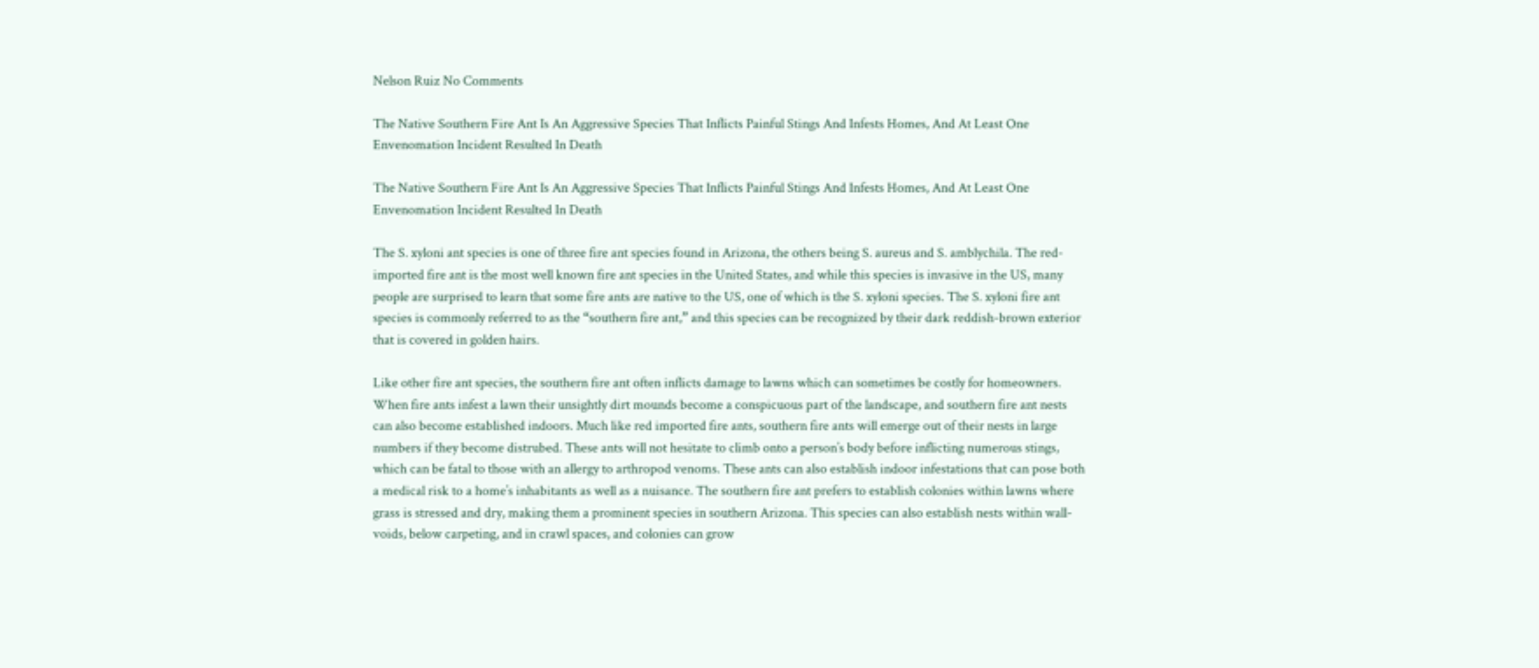Nelson Ruiz No Comments

The Native Southern Fire Ant Is An Aggressive Species That Inflicts Painful Stings And Infests Homes, And At Least One Envenomation Incident Resulted In Death

The Native Southern Fire Ant Is An Aggressive Species That Inflicts Painful Stings And Infests Homes, And At Least One Envenomation Incident Resulted In Death

The S. xyloni ant species is one of three fire ant species found in Arizona, the others being S. aureus and S. amblychila. The red-imported fire ant is the most well known fire ant species in the United States, and while this species is invasive in the US, many people are surprised to learn that some fire ants are native to the US, one of which is the S. xyloni species. The S. xyloni fire ant species is commonly referred to as the “southern fire ant,” and this species can be recognized by their dark reddish-brown exterior that is covered in golden hairs.

Like other fire ant species, the southern fire ant often inflicts damage to lawns which can sometimes be costly for homeowners. When fire ants infest a lawn their unsightly dirt mounds become a conspicuous part of the landscape, and southern fire ant nests can also become established indoors. Much like red imported fire ants, southern fire ants will emerge out of their nests in large numbers if they become distrubed. These ants will not hesitate to climb onto a person’s body before inflicting numerous stings, which can be fatal to those with an allergy to arthropod venoms. These ants can also establish indoor infestations that can pose both a medical risk to a home’s inhabitants as well as a nuisance. The southern fire ant prefers to establish colonies within lawns where grass is stressed and dry, making them a prominent species in southern Arizona. This species can also establish nests within wall-voids, below carpeting, and in crawl spaces, and colonies can grow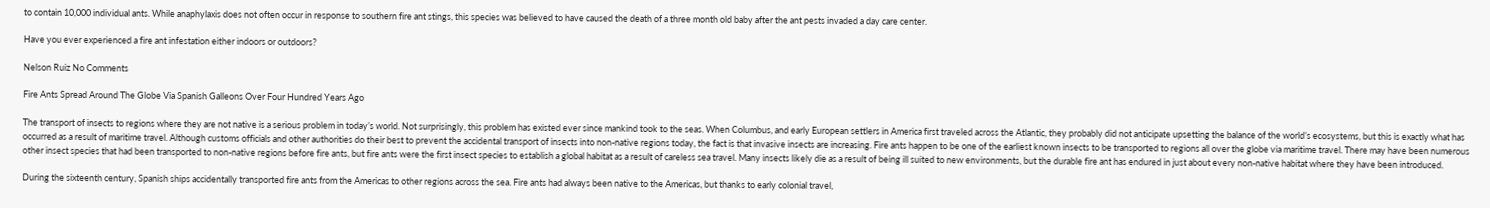to contain 10,000 individual ants. While anaphylaxis does not often occur in response to southern fire ant stings, this species was believed to have caused the death of a three month old baby after the ant pests invaded a day care center.

Have you ever experienced a fire ant infestation either indoors or outdoors?

Nelson Ruiz No Comments

Fire Ants Spread Around The Globe Via Spanish Galleons Over Four Hundred Years Ago

The transport of insects to regions where they are not native is a serious problem in today’s world. Not surprisingly, this problem has existed ever since mankind took to the seas. When Columbus, and early European settlers in America first traveled across the Atlantic, they probably did not anticipate upsetting the balance of the world’s ecosystems, but this is exactly what has occurred as a result of maritime travel. Although customs officials and other authorities do their best to prevent the accidental transport of insects into non-native regions today, the fact is that invasive insects are increasing. Fire ants happen to be one of the earliest known insects to be transported to regions all over the globe via maritime travel. There may have been numerous other insect species that had been transported to non-native regions before fire ants, but fire ants were the first insect species to establish a global habitat as a result of careless sea travel. Many insects likely die as a result of being ill suited to new environments, but the durable fire ant has endured in just about every non-native habitat where they have been introduced.

During the sixteenth century, Spanish ships accidentally transported fire ants from the Americas to other regions across the sea. Fire ants had always been native to the Americas, but thanks to early colonial travel,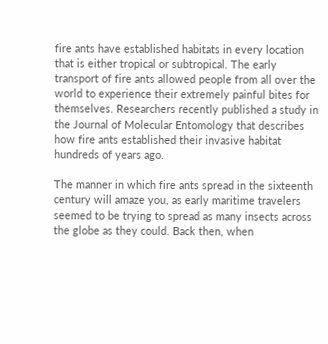fire ants have established habitats in every location that is either tropical or subtropical. The early transport of fire ants allowed people from all over the world to experience their extremely painful bites for themselves. Researchers recently published a study in the Journal of Molecular Entomology that describes how fire ants established their invasive habitat hundreds of years ago.

The manner in which fire ants spread in the sixteenth century will amaze you, as early maritime travelers seemed to be trying to spread as many insects across the globe as they could. Back then, when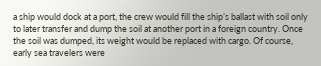a ship would dock at a port, the crew would fill the ship’s ballast with soil only to later transfer and dump the soil at another port in a foreign country. Once the soil was dumped, its weight would be replaced with cargo. Of course, early sea travelers were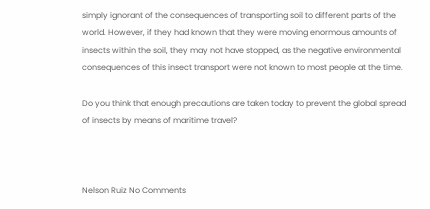simply ignorant of the consequences of transporting soil to different parts of the world. However, if they had known that they were moving enormous amounts of insects within the soil, they may not have stopped, as the negative environmental consequences of this insect transport were not known to most people at the time.

Do you think that enough precautions are taken today to prevent the global spread of insects by means of maritime travel?



Nelson Ruiz No Comments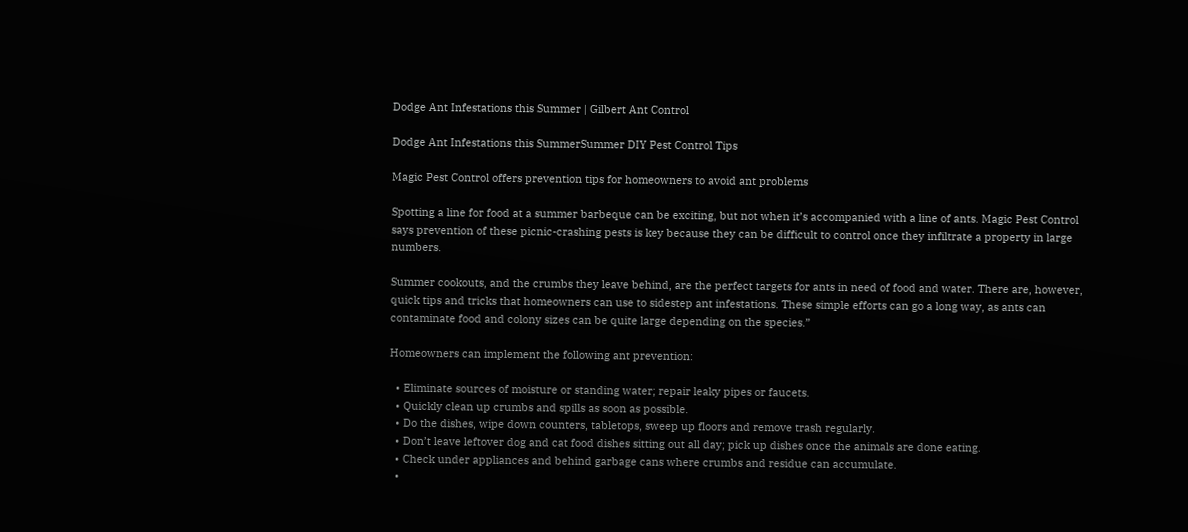Dodge Ant Infestations this Summer | Gilbert Ant Control

Dodge Ant Infestations this SummerSummer DIY Pest Control Tips

Magic Pest Control offers prevention tips for homeowners to avoid ant problems

Spotting a line for food at a summer barbeque can be exciting, but not when it’s accompanied with a line of ants. Magic Pest Control says prevention of these picnic-crashing pests is key because they can be difficult to control once they infiltrate a property in large numbers.

Summer cookouts, and the crumbs they leave behind, are the perfect targets for ants in need of food and water. There are, however, quick tips and tricks that homeowners can use to sidestep ant infestations. These simple efforts can go a long way, as ants can contaminate food and colony sizes can be quite large depending on the species.”

Homeowners can implement the following ant prevention:

  • Eliminate sources of moisture or standing water; repair leaky pipes or faucets.
  • Quickly clean up crumbs and spills as soon as possible.
  • Do the dishes, wipe down counters, tabletops, sweep up floors and remove trash regularly.
  • Don’t leave leftover dog and cat food dishes sitting out all day; pick up dishes once the animals are done eating.
  • Check under appliances and behind garbage cans where crumbs and residue can accumulate.
  •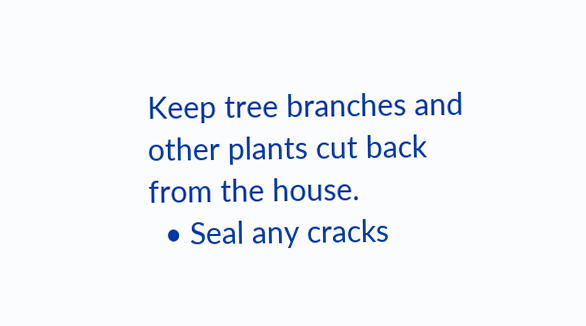Keep tree branches and other plants cut back from the house.
  • Seal any cracks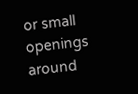or small openings around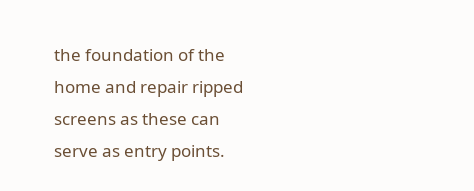the foundation of the home and repair ripped screens as these can serve as entry points.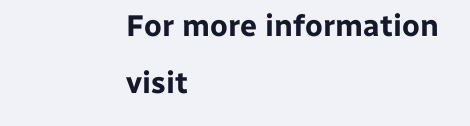For more information visit